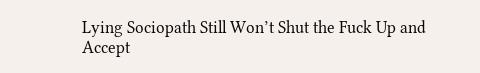Lying Sociopath Still Won’t Shut the Fuck Up and Accept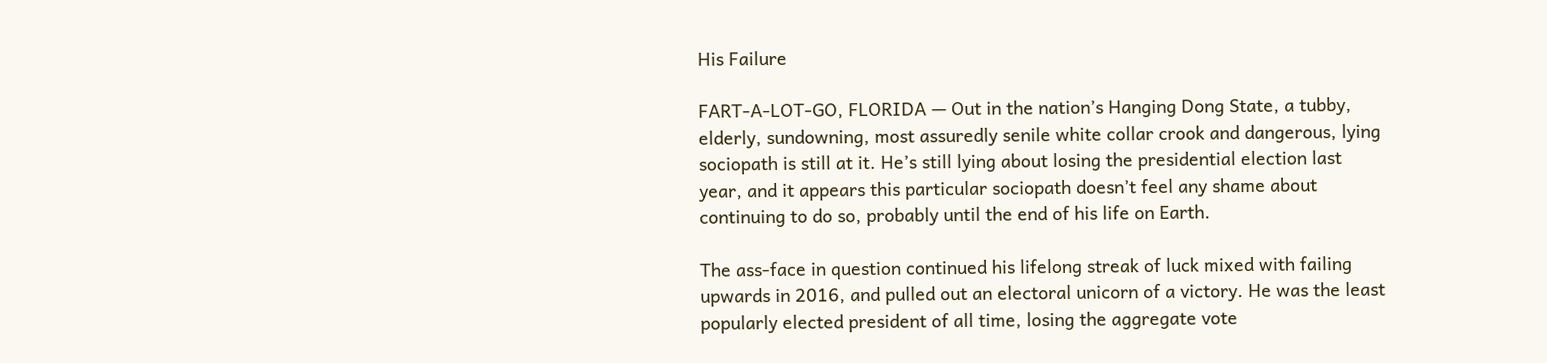His Failure

FART-A-LOT-GO, FLORIDA — Out in the nation’s Hanging Dong State, a tubby, elderly, sundowning, most assuredly senile white collar crook and dangerous, lying sociopath is still at it. He’s still lying about losing the presidential election last year, and it appears this particular sociopath doesn’t feel any shame about continuing to do so, probably until the end of his life on Earth.

The ass-face in question continued his lifelong streak of luck mixed with failing upwards in 2016, and pulled out an electoral unicorn of a victory. He was the least popularly elected president of all time, losing the aggregate vote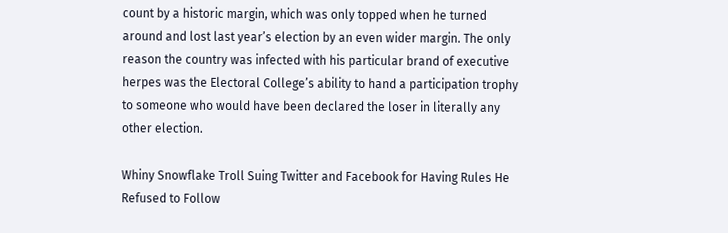count by a historic margin, which was only topped when he turned around and lost last year’s election by an even wider margin. The only reason the country was infected with his particular brand of executive herpes was the Electoral College’s ability to hand a participation trophy to someone who would have been declared the loser in literally any other election.

Whiny Snowflake Troll Suing Twitter and Facebook for Having Rules He Refused to Follow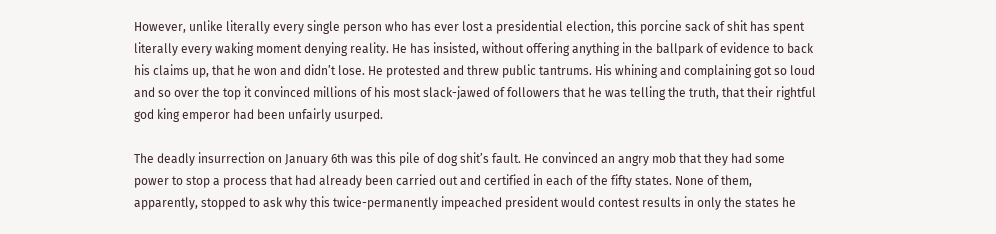However, unlike literally every single person who has ever lost a presidential election, this porcine sack of shit has spent literally every waking moment denying reality. He has insisted, without offering anything in the ballpark of evidence to back his claims up, that he won and didn’t lose. He protested and threw public tantrums. His whining and complaining got so loud and so over the top it convinced millions of his most slack-jawed of followers that he was telling the truth, that their rightful god king emperor had been unfairly usurped.

The deadly insurrection on January 6th was this pile of dog shit’s fault. He convinced an angry mob that they had some power to stop a process that had already been carried out and certified in each of the fifty states. None of them, apparently, stopped to ask why this twice-permanently impeached president would contest results in only the states he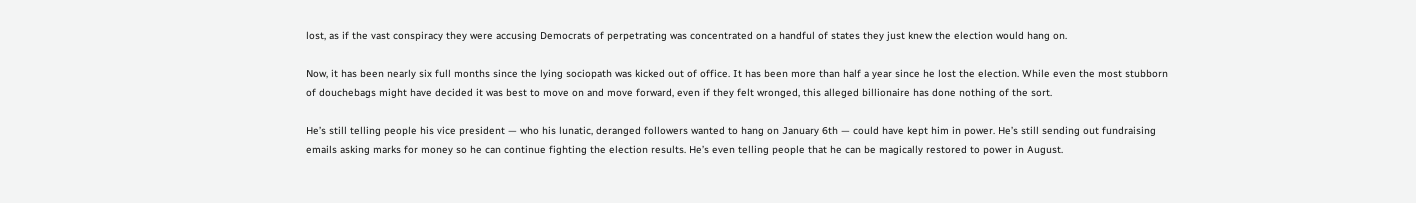lost, as if the vast conspiracy they were accusing Democrats of perpetrating was concentrated on a handful of states they just knew the election would hang on.

Now, it has been nearly six full months since the lying sociopath was kicked out of office. It has been more than half a year since he lost the election. While even the most stubborn of douchebags might have decided it was best to move on and move forward, even if they felt wronged, this alleged billionaire has done nothing of the sort.

He’s still telling people his vice president — who his lunatic, deranged followers wanted to hang on January 6th — could have kept him in power. He’s still sending out fundraising emails asking marks for money so he can continue fighting the election results. He’s even telling people that he can be magically restored to power in August.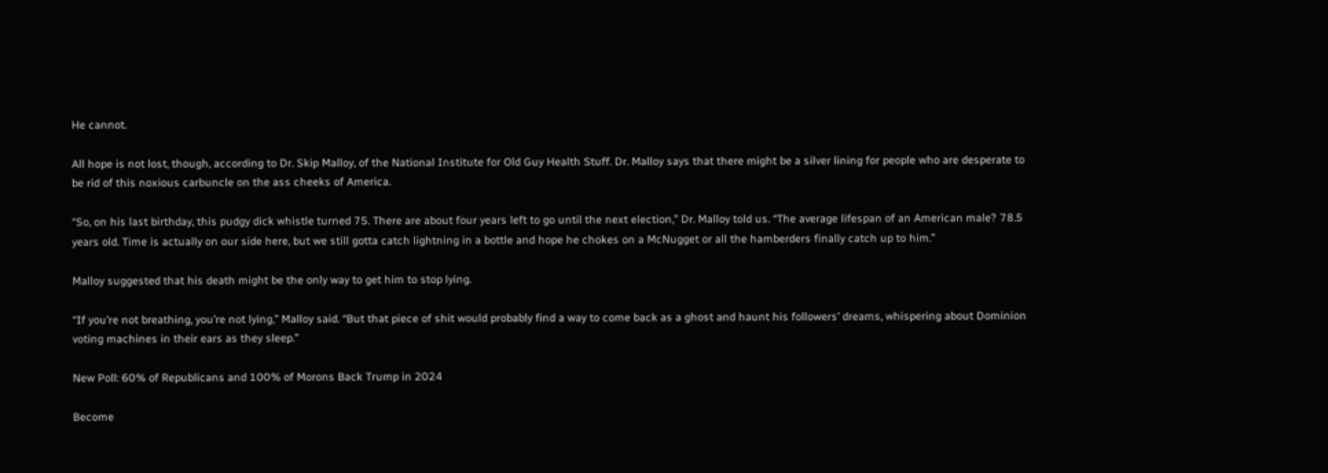He cannot.

All hope is not lost, though, according to Dr. Skip Malloy, of the National Institute for Old Guy Health Stuff. Dr. Malloy says that there might be a silver lining for people who are desperate to be rid of this noxious carbuncle on the ass cheeks of America.

“So, on his last birthday, this pudgy dick whistle turned 75. There are about four years left to go until the next election,” Dr. Malloy told us. “The average lifespan of an American male? 78.5 years old. Time is actually on our side here, but we still gotta catch lightning in a bottle and hope he chokes on a McNugget or all the hamberders finally catch up to him.”

Malloy suggested that his death might be the only way to get him to stop lying.

“If you’re not breathing, you’re not lying,” Malloy said. “But that piece of shit would probably find a way to come back as a ghost and haunt his followers’ dreams, whispering about Dominion voting machines in their ears as they sleep.”

New Poll: 60% of Republicans and 100% of Morons Back Trump in 2024

Become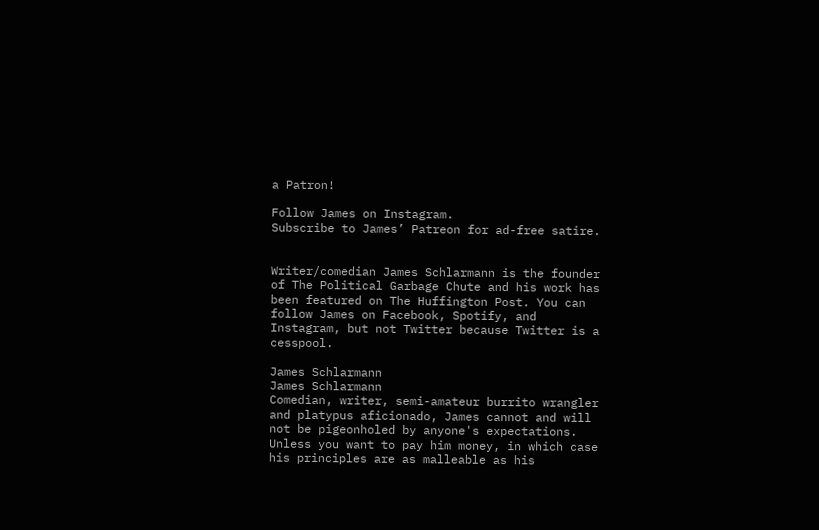a Patron!

Follow James on Instagram.
Subscribe to James’ Patreon for ad-free satire.


Writer/comedian James Schlarmann is the founder of The Political Garbage Chute and his work has been featured on The Huffington Post. You can follow James on Facebook, Spotify, and Instagram, but not Twitter because Twitter is a cesspool.

James Schlarmann
James Schlarmann
Comedian, writer, semi-amateur burrito wrangler and platypus aficionado, James cannot and will not be pigeonholed by anyone's expectations. Unless you want to pay him money, in which case his principles are as malleable as his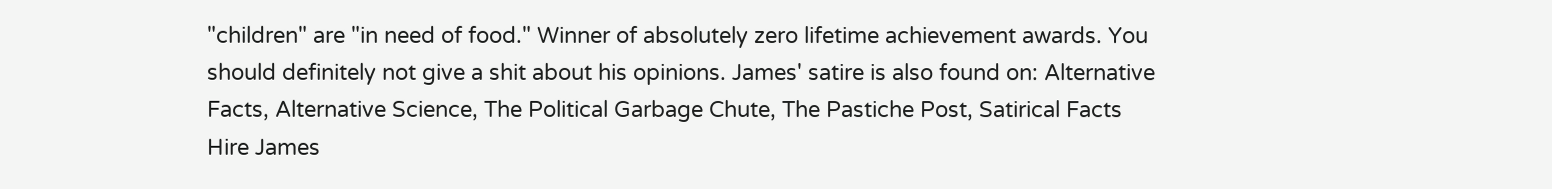"children" are "in need of food." Winner of absolutely zero lifetime achievement awards. You should definitely not give a shit about his opinions. James' satire is also found on: Alternative Facts, Alternative Science, The Political Garbage Chute, The Pastiche Post, Satirical Facts Hire James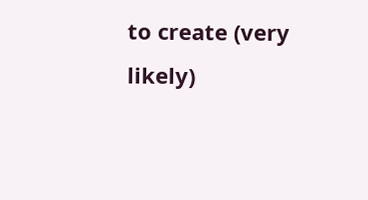to create (very likely)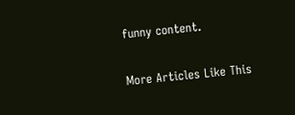funny content.

More Articles Like This